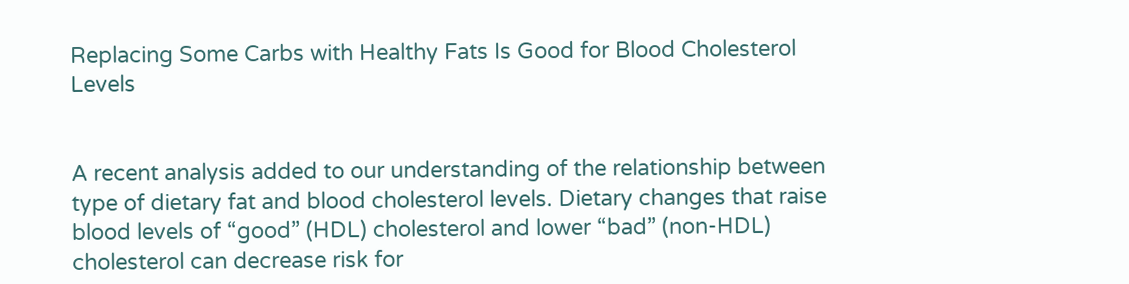Replacing Some Carbs with Healthy Fats Is Good for Blood Cholesterol Levels


A recent analysis added to our understanding of the relationship between type of dietary fat and blood cholesterol levels. Dietary changes that raise blood levels of “good” (HDL) cholesterol and lower “bad” (non-HDL) cholesterol can decrease risk for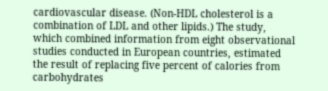cardiovascular disease. (Non-HDL cholesterol is a combination of LDL and other lipids.) The study, which combined information from eight observational studies conducted in European countries, estimated the result of replacing five percent of calories from carbohydrates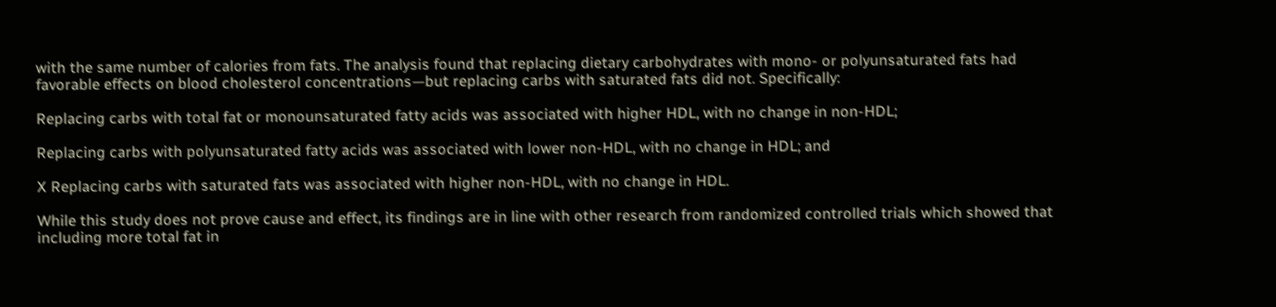with the same number of calories from fats. The analysis found that replacing dietary carbohydrates with mono- or polyunsaturated fats had favorable effects on blood cholesterol concentrations—but replacing carbs with saturated fats did not. Specifically:

Replacing carbs with total fat or monounsaturated fatty acids was associated with higher HDL, with no change in non-HDL;

Replacing carbs with polyunsaturated fatty acids was associated with lower non-HDL, with no change in HDL; and

X Replacing carbs with saturated fats was associated with higher non-HDL, with no change in HDL.

While this study does not prove cause and effect, its findings are in line with other research from randomized controlled trials which showed that including more total fat in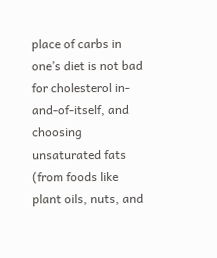place of carbs in one’s diet is not bad for cholesterol in-and-of-itself, and choosing unsaturated fats (from foods like plant oils, nuts, and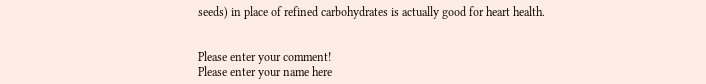seeds) in place of refined carbohydrates is actually good for heart health.


Please enter your comment!
Please enter your name here